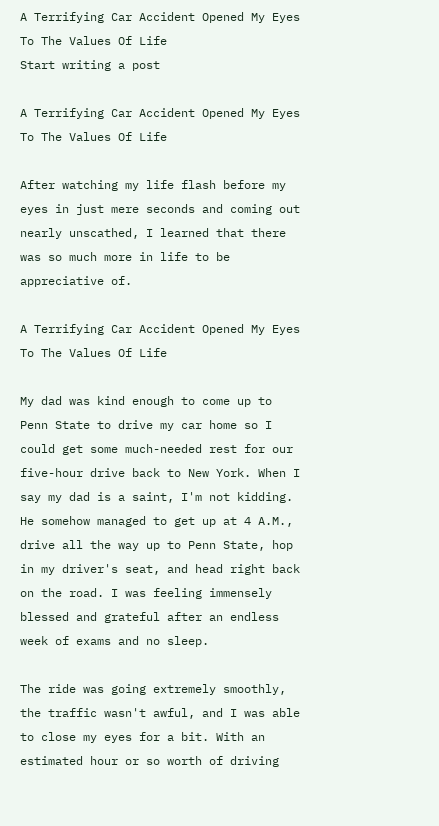A Terrifying Car Accident Opened My Eyes To The Values Of Life
Start writing a post

A Terrifying Car Accident Opened My Eyes To The Values Of Life

After watching my life flash before my eyes in just mere seconds and coming out nearly unscathed, I learned that there was so much more in life to be appreciative of.

A Terrifying Car Accident Opened My Eyes To The Values Of Life

My dad was kind enough to come up to Penn State to drive my car home so I could get some much-needed rest for our five-hour drive back to New York. When I say my dad is a saint, I'm not kidding. He somehow managed to get up at 4 A.M., drive all the way up to Penn State, hop in my driver's seat, and head right back on the road. I was feeling immensely blessed and grateful after an endless week of exams and no sleep.

The ride was going extremely smoothly, the traffic wasn't awful, and I was able to close my eyes for a bit. With an estimated hour or so worth of driving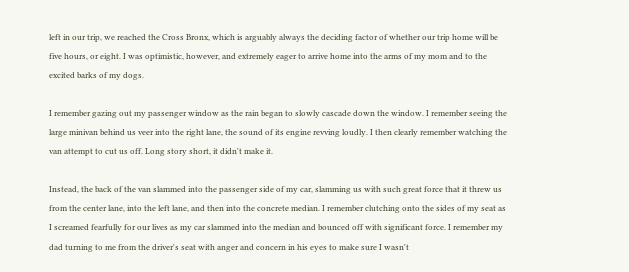left in our trip, we reached the Cross Bronx, which is arguably always the deciding factor of whether our trip home will be five hours, or eight. I was optimistic, however, and extremely eager to arrive home into the arms of my mom and to the excited barks of my dogs.

I remember gazing out my passenger window as the rain began to slowly cascade down the window. I remember seeing the large minivan behind us veer into the right lane, the sound of its engine revving loudly. I then clearly remember watching the van attempt to cut us off. Long story short, it didn't make it.

Instead, the back of the van slammed into the passenger side of my car, slamming us with such great force that it threw us from the center lane, into the left lane, and then into the concrete median. I remember clutching onto the sides of my seat as I screamed fearfully for our lives as my car slammed into the median and bounced off with significant force. I remember my dad turning to me from the driver's seat with anger and concern in his eyes to make sure I wasn't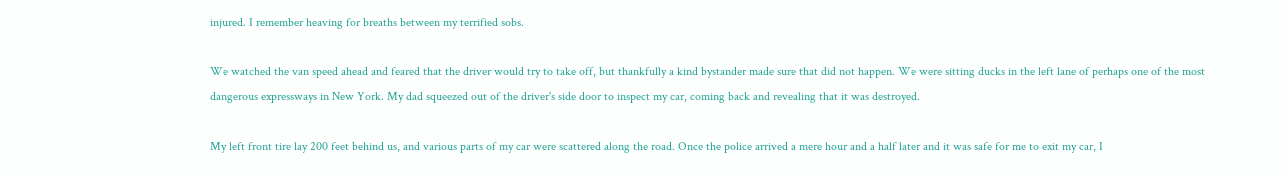injured. I remember heaving for breaths between my terrified sobs.

We watched the van speed ahead and feared that the driver would try to take off, but thankfully a kind bystander made sure that did not happen. We were sitting ducks in the left lane of perhaps one of the most dangerous expressways in New York. My dad squeezed out of the driver's side door to inspect my car, coming back and revealing that it was destroyed.

My left front tire lay 200 feet behind us, and various parts of my car were scattered along the road. Once the police arrived a mere hour and a half later and it was safe for me to exit my car, I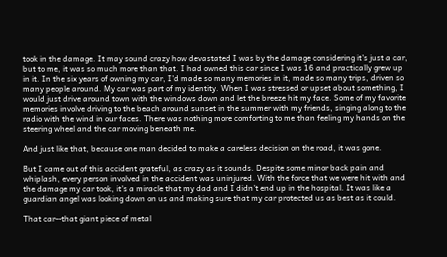took in the damage. It may sound crazy how devastated I was by the damage considering it's just a car, but to me, it was so much more than that. I had owned this car since I was 16 and practically grew up in it. In the six years of owning my car, I'd made so many memories in it, made so many trips, driven so many people around. My car was part of my identity. When I was stressed or upset about something, I would just drive around town with the windows down and let the breeze hit my face. Some of my favorite memories involve driving to the beach around sunset in the summer with my friends, singing along to the radio with the wind in our faces. There was nothing more comforting to me than feeling my hands on the steering wheel and the car moving beneath me.

And just like that, because one man decided to make a careless decision on the road, it was gone.

But I came out of this accident grateful, as crazy as it sounds. Despite some minor back pain and whiplash, every person involved in the accident was uninjured. With the force that we were hit with and the damage my car took, it's a miracle that my dad and I didn't end up in the hospital. It was like a guardian angel was looking down on us and making sure that my car protected us as best as it could.

That car--that giant piece of metal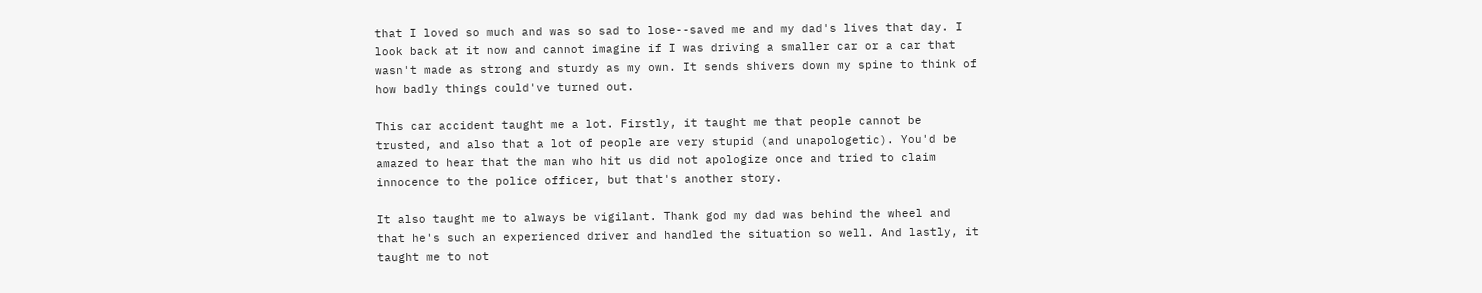that I loved so much and was so sad to lose--saved me and my dad's lives that day. I look back at it now and cannot imagine if I was driving a smaller car or a car that wasn't made as strong and sturdy as my own. It sends shivers down my spine to think of how badly things could've turned out.

This car accident taught me a lot. Firstly, it taught me that people cannot be trusted, and also that a lot of people are very stupid (and unapologetic). You'd be amazed to hear that the man who hit us did not apologize once and tried to claim innocence to the police officer, but that's another story.

It also taught me to always be vigilant. Thank god my dad was behind the wheel and that he's such an experienced driver and handled the situation so well. And lastly, it taught me to not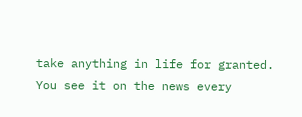take anything in life for granted. You see it on the news every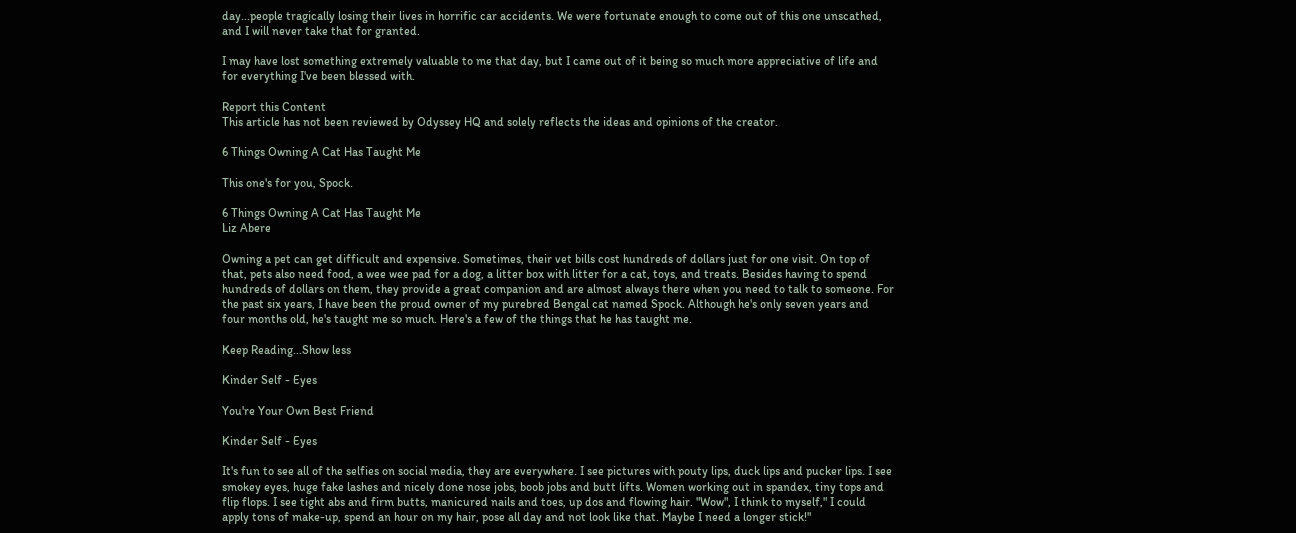day...people tragically losing their lives in horrific car accidents. We were fortunate enough to come out of this one unscathed, and I will never take that for granted.

I may have lost something extremely valuable to me that day, but I came out of it being so much more appreciative of life and for everything I've been blessed with.

Report this Content
This article has not been reviewed by Odyssey HQ and solely reflects the ideas and opinions of the creator.

6 Things Owning A Cat Has Taught Me

This one's for you, Spock.

6 Things Owning A Cat Has Taught Me
Liz Abere

Owning a pet can get difficult and expensive. Sometimes, their vet bills cost hundreds of dollars just for one visit. On top of that, pets also need food, a wee wee pad for a dog, a litter box with litter for a cat, toys, and treats. Besides having to spend hundreds of dollars on them, they provide a great companion and are almost always there when you need to talk to someone. For the past six years, I have been the proud owner of my purebred Bengal cat named Spock. Although he's only seven years and four months old, he's taught me so much. Here's a few of the things that he has taught me.

Keep Reading...Show less

Kinder Self - Eyes

You're Your Own Best Friend

Kinder Self - Eyes

It's fun to see all of the selfies on social media, they are everywhere. I see pictures with pouty lips, duck lips and pucker lips. I see smokey eyes, huge fake lashes and nicely done nose jobs, boob jobs and butt lifts. Women working out in spandex, tiny tops and flip flops. I see tight abs and firm butts, manicured nails and toes, up dos and flowing hair. "Wow", I think to myself," I could apply tons of make-up, spend an hour on my hair, pose all day and not look like that. Maybe I need a longer stick!"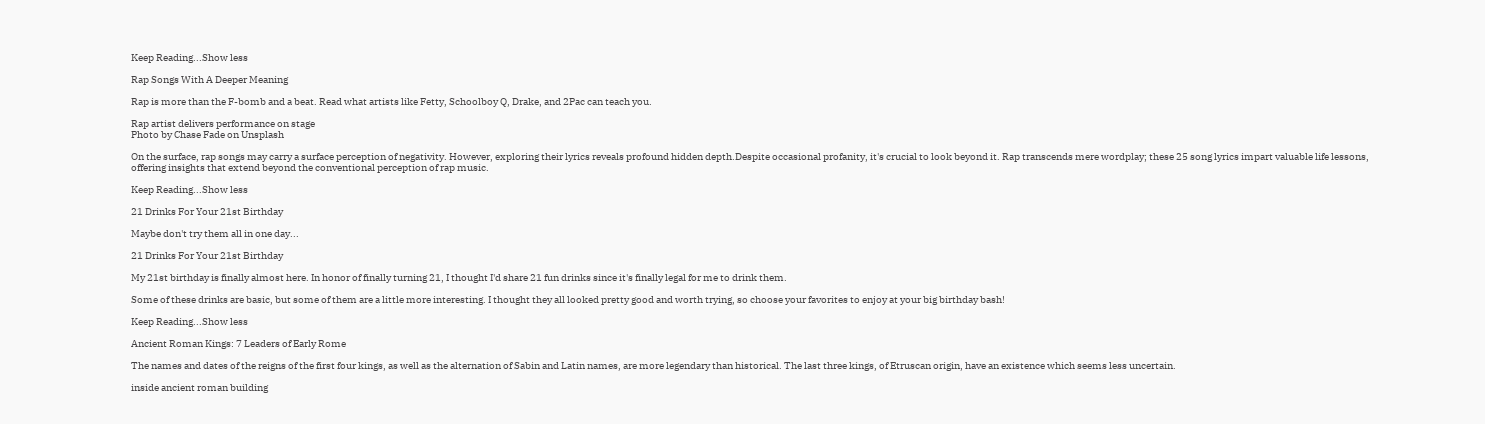Keep Reading...Show less

Rap Songs With A Deeper Meaning

Rap is more than the F-bomb and a beat. Read what artists like Fetty, Schoolboy Q, Drake, and 2Pac can teach you.

Rap artist delivers performance on stage
Photo by Chase Fade on Unsplash

On the surface, rap songs may carry a surface perception of negativity. However, exploring their lyrics reveals profound hidden depth.Despite occasional profanity, it's crucial to look beyond it. Rap transcends mere wordplay; these 25 song lyrics impart valuable life lessons, offering insights that extend beyond the conventional perception of rap music.

Keep Reading...Show less

21 Drinks For Your 21st Birthday

Maybe don't try them all in one day...

21 Drinks For Your 21st Birthday

My 21st birthday is finally almost here. In honor of finally turning 21, I thought I'd share 21 fun drinks since it's finally legal for me to drink them.

Some of these drinks are basic, but some of them are a little more interesting. I thought they all looked pretty good and worth trying, so choose your favorites to enjoy at your big birthday bash!

Keep Reading...Show less

Ancient Roman Kings: 7 Leaders of Early Rome

The names and dates of the reigns of the first four kings, as well as the alternation of Sabin and Latin names, are more legendary than historical. The last three kings, of Etruscan origin, have an existence which seems less uncertain.

inside ancient roman building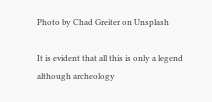Photo by Chad Greiter on Unsplash

It is evident that all this is only a legend although archeology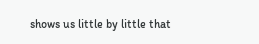shows us little by little that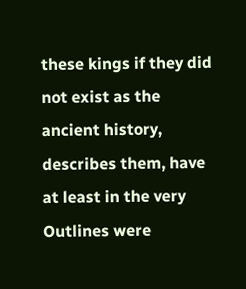these kings if they did not exist as the ancient history, describes them, have at least in the very Outlines were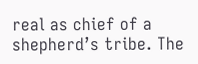real as chief of a shepherd’s tribe. The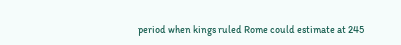period when kings ruled Rome could estimate at 245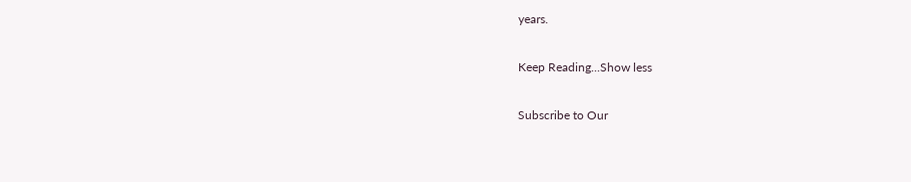years.

Keep Reading...Show less

Subscribe to Our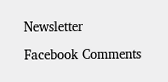Newsletter

Facebook Comments